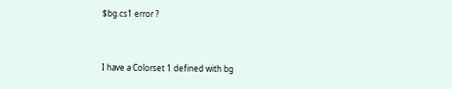$bg.cs1 error ?


I have a Colorset 1 defined with bg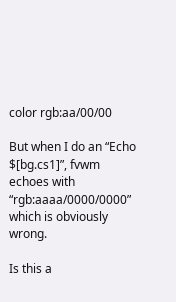color rgb:aa/00/00

But when I do an “Echo $[bg.cs1]”, fvwm echoes with “rgb:aaaa/0000/0000”
which is obviously wrong.

Is this a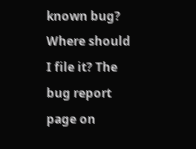known bug? Where should I file it? The bug report page on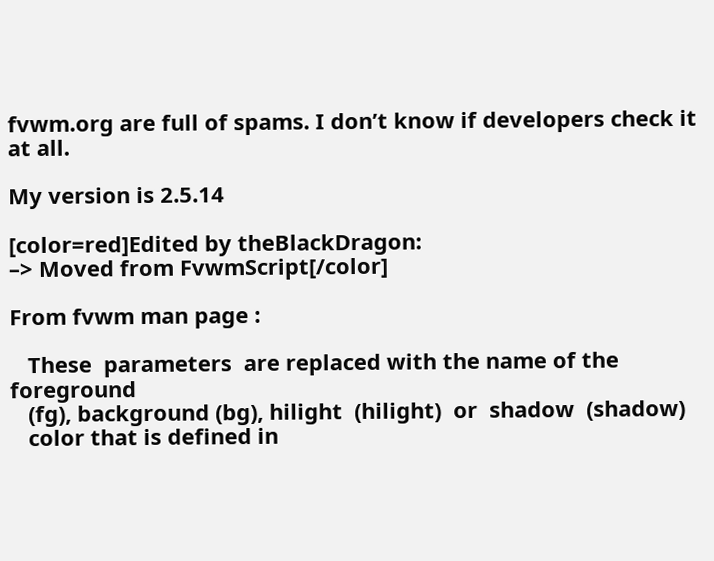fvwm.org are full of spams. I don’t know if developers check it at all.

My version is 2.5.14

[color=red]Edited by theBlackDragon:
–> Moved from FvwmScript[/color]

From fvwm man page :

   These  parameters  are replaced with the name of the foreground
   (fg), background (bg), hilight  (hilight)  or  shadow  (shadow)
   color that is defined in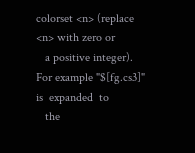colorset <n> (replace <n> with zero or
   a positive integer).  For example "$[fg.cs3]"  is  expanded  to
   the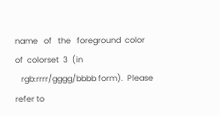name   of   the   foreground  color  of  colorset  3  (in
   rgb:rrrr/gggg/bbbb form).  Please refer to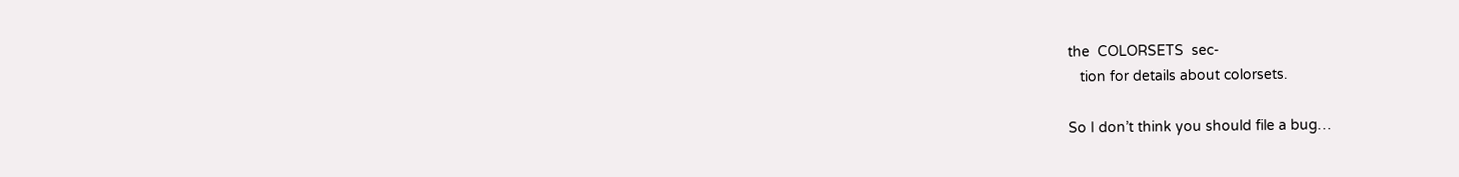the  COLORSETS  sec-
   tion for details about colorsets.

So I don’t think you should file a bug…